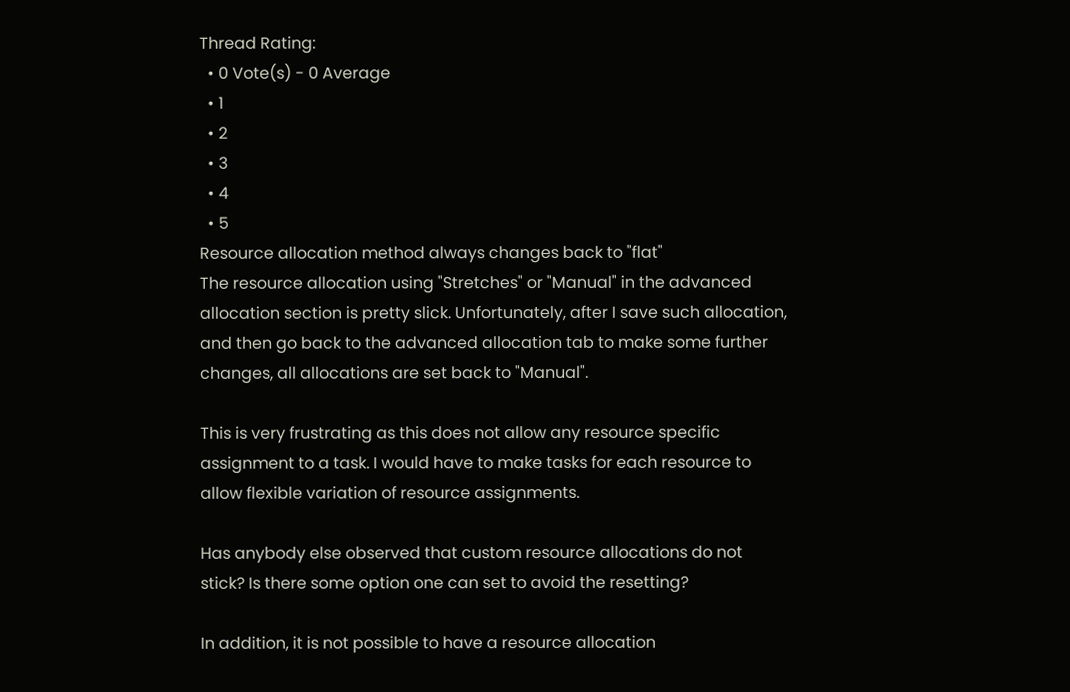Thread Rating:
  • 0 Vote(s) - 0 Average
  • 1
  • 2
  • 3
  • 4
  • 5
Resource allocation method always changes back to "flat"
The resource allocation using "Stretches" or "Manual" in the advanced allocation section is pretty slick. Unfortunately, after I save such allocation, and then go back to the advanced allocation tab to make some further changes, all allocations are set back to "Manual".

This is very frustrating as this does not allow any resource specific assignment to a task. I would have to make tasks for each resource to allow flexible variation of resource assignments.

Has anybody else observed that custom resource allocations do not stick? Is there some option one can set to avoid the resetting?

In addition, it is not possible to have a resource allocation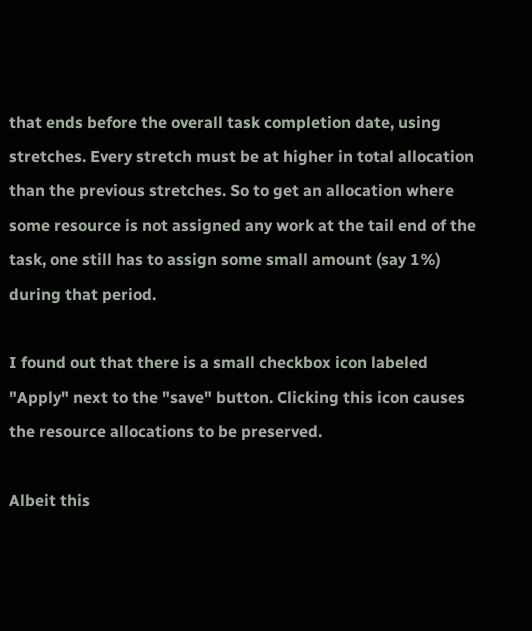that ends before the overall task completion date, using stretches. Every stretch must be at higher in total allocation than the previous stretches. So to get an allocation where some resource is not assigned any work at the tail end of the task, one still has to assign some small amount (say 1%) during that period.

I found out that there is a small checkbox icon labeled "Apply" next to the "save" button. Clicking this icon causes the resource allocations to be preserved.

Albeit this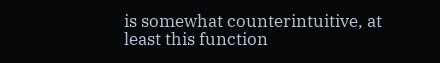is somewhat counterintuitive, at least this function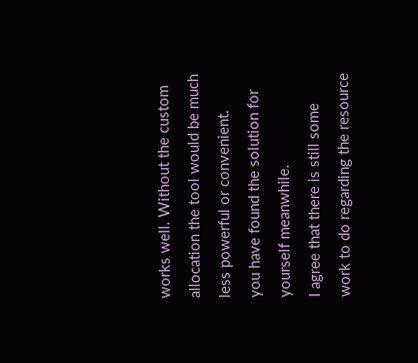works well. Without the custom allocation the tool would be much less powerful or convenient.
you have found the solution for yourself meanwhile.
I agree that there is still some work to do regarding the resource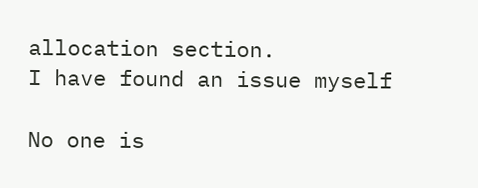allocation section.
I have found an issue myself

No one is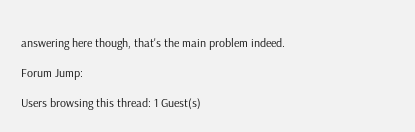answering here though, that's the main problem indeed.

Forum Jump:

Users browsing this thread: 1 Guest(s)